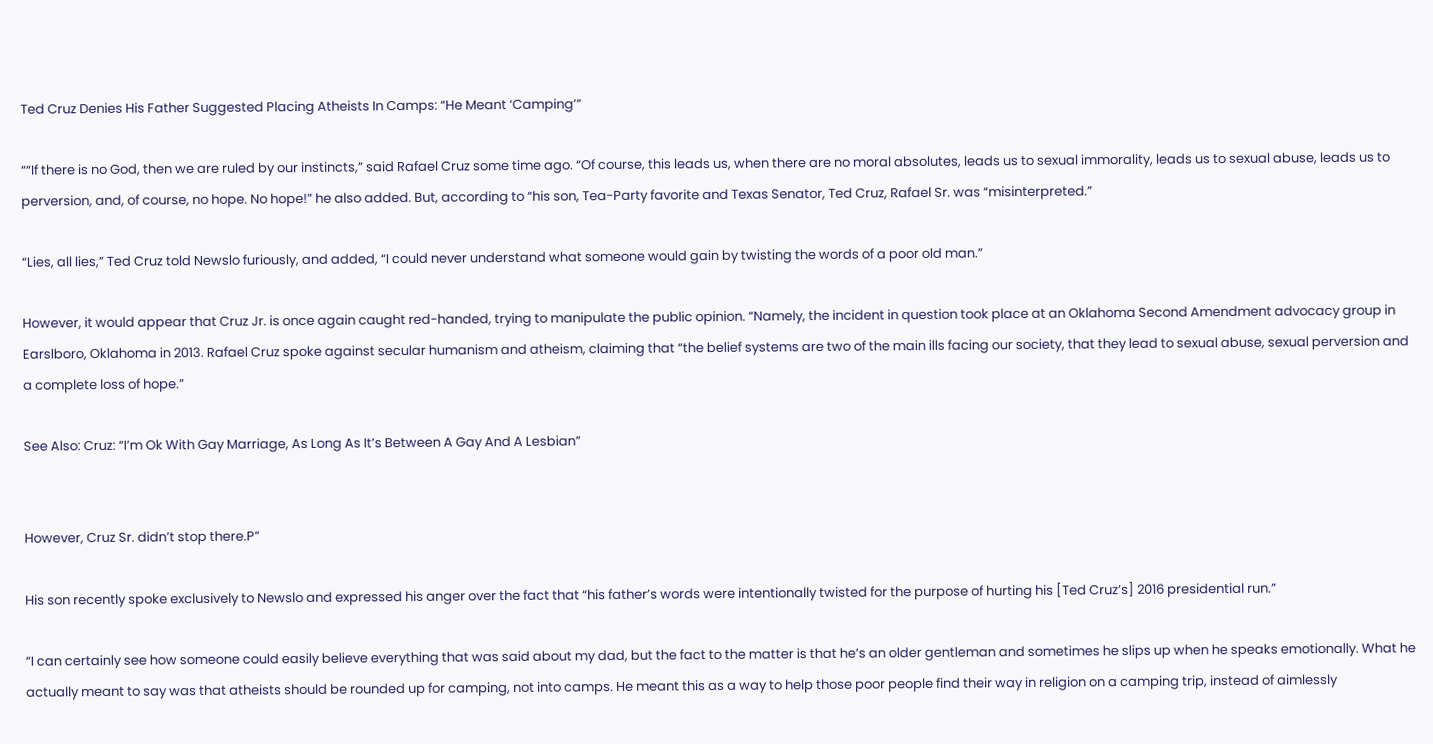Ted Cruz Denies His Father Suggested Placing Atheists In Camps: “He Meant ‘Camping’”

““If there is no God, then we are ruled by our instincts,” said Rafael Cruz some time ago. “Of course, this leads us, when there are no moral absolutes, leads us to sexual immorality, leads us to sexual abuse, leads us to perversion, and, of course, no hope. No hope!” he also added. But, according to “his son, Tea-Party favorite and Texas Senator, Ted Cruz, Rafael Sr. was “misinterpreted.”

“Lies, all lies,” Ted Cruz told Newslo furiously, and added, “I could never understand what someone would gain by twisting the words of a poor old man.”

However, it would appear that Cruz Jr. is once again caught red-handed, trying to manipulate the public opinion. “Namely, the incident in question took place at an Oklahoma Second Amendment advocacy group in Earslboro, Oklahoma in 2013. Rafael Cruz spoke against secular humanism and atheism, claiming that “the belief systems are two of the main ills facing our society, that they lead to sexual abuse, sexual perversion and a complete loss of hope.”

See Also: Cruz: “I’m Ok With Gay Marriage, As Long As It’s Between A Gay And A Lesbian”


However, Cruz Sr. didn’t stop there.P”

His son recently spoke exclusively to Newslo and expressed his anger over the fact that “his father’s words were intentionally twisted for the purpose of hurting his [Ted Cruz’s] 2016 presidential run.”

“I can certainly see how someone could easily believe everything that was said about my dad, but the fact to the matter is that he’s an older gentleman and sometimes he slips up when he speaks emotionally. What he actually meant to say was that atheists should be rounded up for camping, not into camps. He meant this as a way to help those poor people find their way in religion on a camping trip, instead of aimlessly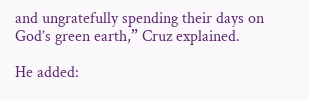and ungratefully spending their days on God’s green earth,” Cruz explained.

He added: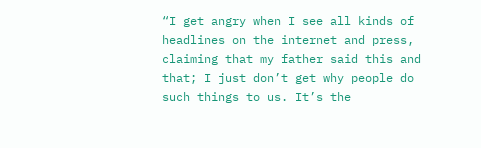“I get angry when I see all kinds of headlines on the internet and press, claiming that my father said this and that; I just don’t get why people do such things to us. It’s the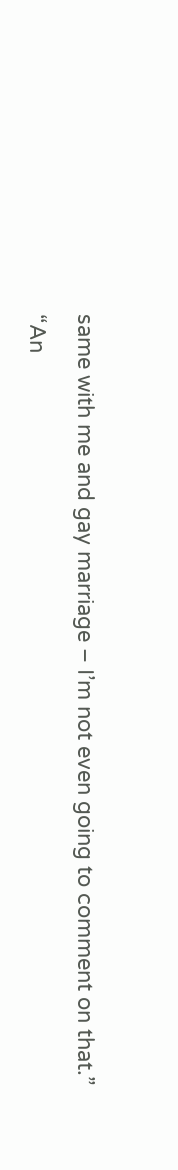same with me and gay marriage – I’m not even going to comment on that.”

“An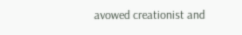avowed creationist and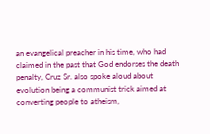an evangelical preacher in his time, who had claimed in the past that God endorses the death penalty, Cruz Sr. also spoke aloud about evolution being a communist trick aimed at converting people to atheism,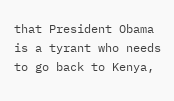that President Obama is a tyrant who needs to go back to Kenya,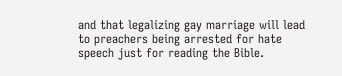and that legalizing gay marriage will lead to preachers being arrested for hate speech just for reading the Bible.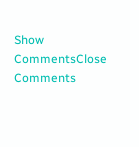Show CommentsClose Comments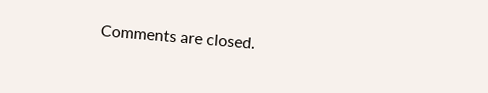Comments are closed.